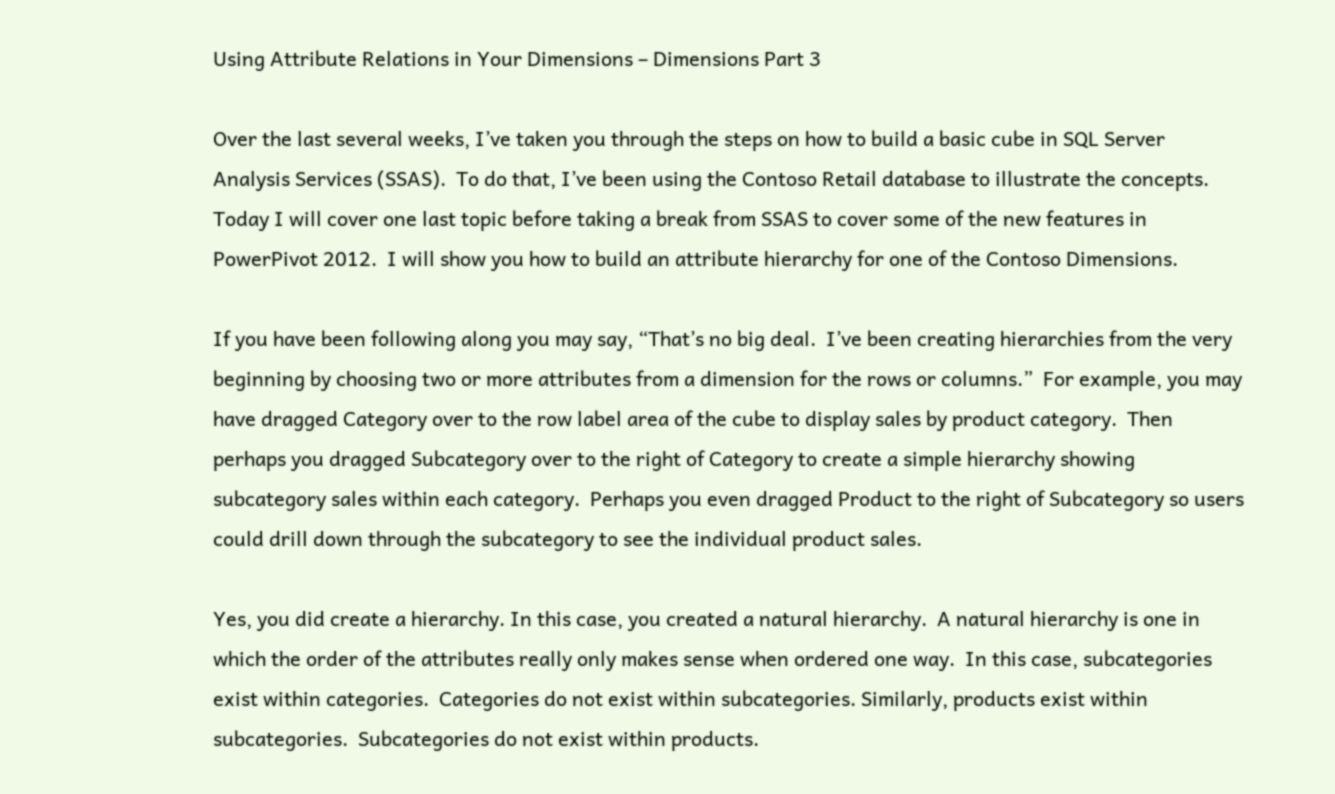Using Attribute Relations in Your Dimensions – Dimensions Part 3

Over the last several weeks, I’ve taken you through the steps on how to build a basic cube in SQL Server Analysis Services (SSAS).  To do that, I’ve been using the Contoso Retail database to illustrate the concepts.  Today I will cover one last topic before taking a break from SSAS to cover some of the new features in PowerPivot 2012.  I will show you how to build an attribute hierarchy for one of the Contoso Dimensions.

If you have been following along you may say, “That’s no big deal.  I’ve been creating hierarchies from the very beginning by choosing two or more attributes from a dimension for the rows or columns.”  For example, you may have dragged Category over to the row label area of the cube to display sales by product category.  Then perhaps you dragged Subcategory over to the right of Category to create a simple hierarchy showing subcategory sales within each category.  Perhaps you even dragged Product to the right of Subcategory so users could drill down through the subcategory to see the individual product sales.

Yes, you did create a hierarchy. In this case, you created a natural hierarchy.  A natural hierarchy is one in which the order of the attributes really only makes sense when ordered one way.  In this case, subcategories exist within categories.  Categories do not exist within subcategories. Similarly, products exist within subcategories.  Subcategories do not exist within products.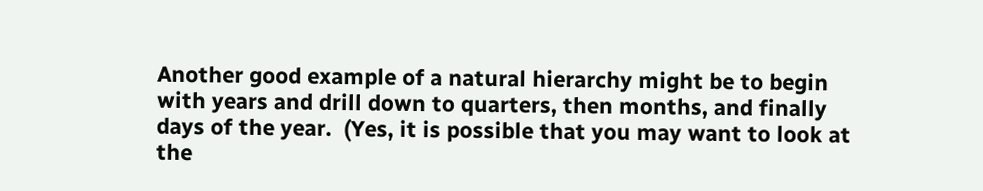Another good example of a natural hierarchy might be to begin with years and drill down to quarters, then months, and finally days of the year.  (Yes, it is possible that you may want to look at the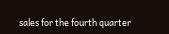sales for the fourth quarter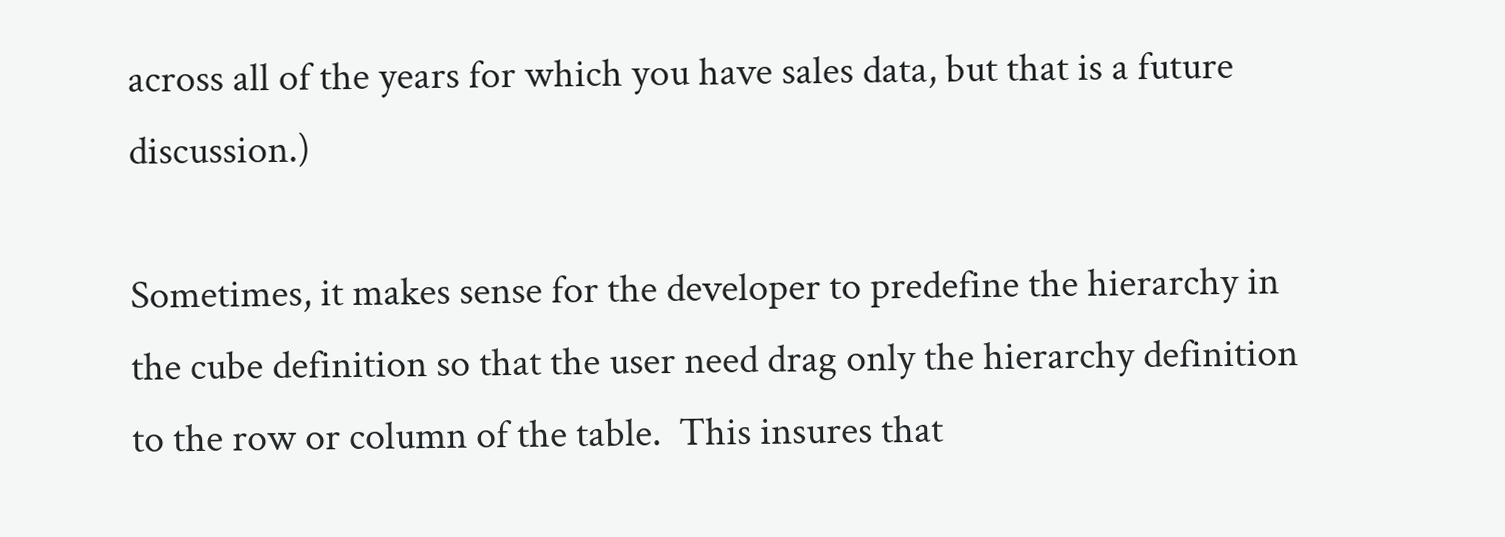across all of the years for which you have sales data, but that is a future discussion.)

Sometimes, it makes sense for the developer to predefine the hierarchy in the cube definition so that the user need drag only the hierarchy definition to the row or column of the table.  This insures that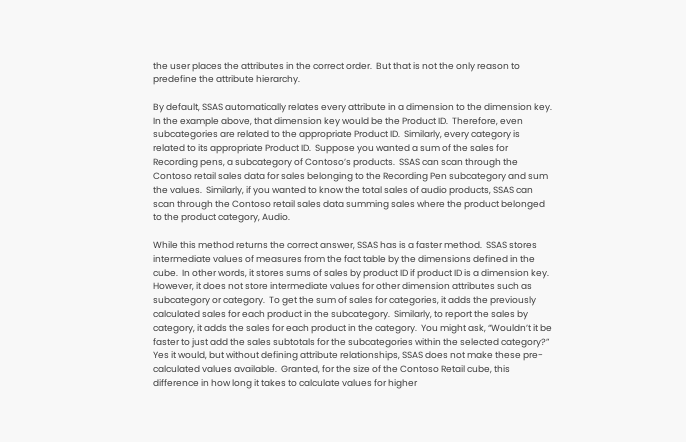the user places the attributes in the correct order.  But that is not the only reason to predefine the attribute hierarchy.

By default, SSAS automatically relates every attribute in a dimension to the dimension key.  In the example above, that dimension key would be the Product ID.  Therefore, even subcategories are related to the appropriate Product ID.  Similarly, every category is related to its appropriate Product ID.  Suppose you wanted a sum of the sales for Recording pens, a subcategory of Contoso’s products.  SSAS can scan through the Contoso retail sales data for sales belonging to the Recording Pen subcategory and sum the values.  Similarly, if you wanted to know the total sales of audio products, SSAS can scan through the Contoso retail sales data summing sales where the product belonged to the product category, Audio.

While this method returns the correct answer, SSAS has is a faster method.  SSAS stores intermediate values of measures from the fact table by the dimensions defined in the cube.  In other words, it stores sums of sales by product ID if product ID is a dimension key.  However, it does not store intermediate values for other dimension attributes such as subcategory or category.  To get the sum of sales for categories, it adds the previously calculated sales for each product in the subcategory.  Similarly, to report the sales by category, it adds the sales for each product in the category.  You might ask, “Wouldn’t it be faster to just add the sales subtotals for the subcategories within the selected category?”  Yes it would, but without defining attribute relationships, SSAS does not make these pre-calculated values available.  Granted, for the size of the Contoso Retail cube, this difference in how long it takes to calculate values for higher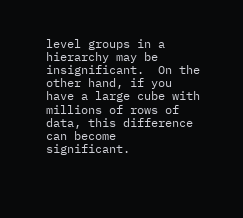level groups in a hierarchy may be insignificant.  On the other hand, if you have a large cube with millions of rows of data, this difference can become significant.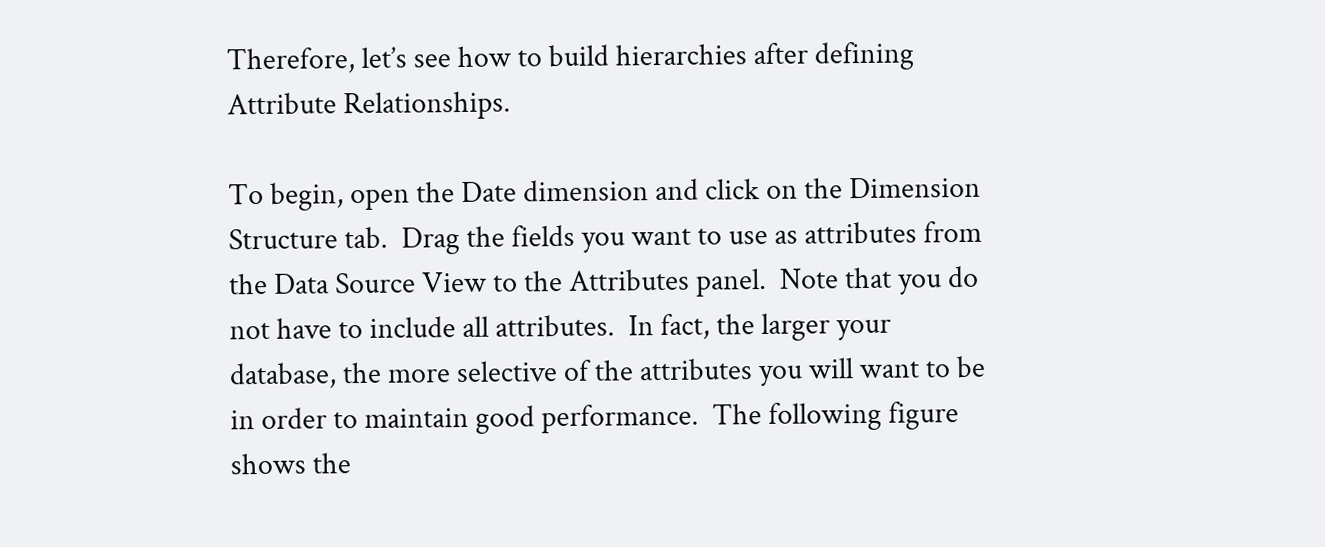Therefore, let’s see how to build hierarchies after defining Attribute Relationships.

To begin, open the Date dimension and click on the Dimension Structure tab.  Drag the fields you want to use as attributes from the Data Source View to the Attributes panel.  Note that you do not have to include all attributes.  In fact, the larger your database, the more selective of the attributes you will want to be in order to maintain good performance.  The following figure shows the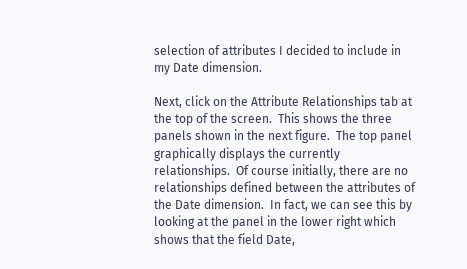selection of attributes I decided to include in my Date dimension.

Next, click on the Attribute Relationships tab at the top of the screen.  This shows the three panels shown in the next figure.  The top panel graphically displays the currently relationships.  Of course initially, there are no relationships defined between the attributes of the Date dimension.  In fact, we can see this by looking at the panel in the lower right which shows that the field Date,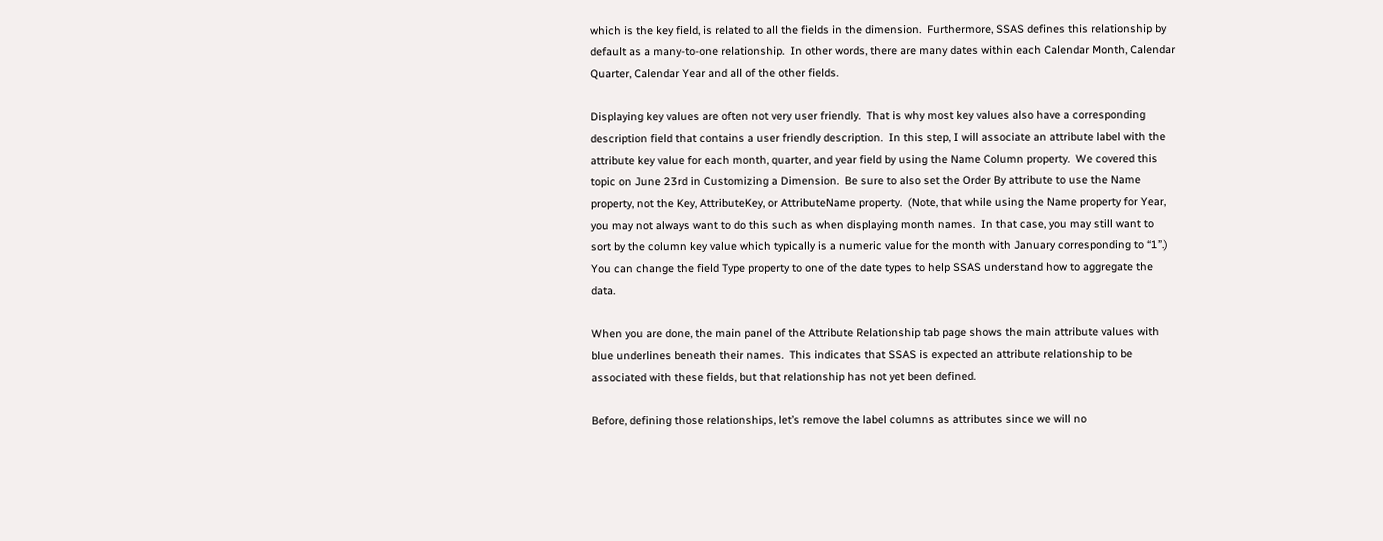which is the key field, is related to all the fields in the dimension.  Furthermore, SSAS defines this relationship by default as a many-to-one relationship.  In other words, there are many dates within each Calendar Month, Calendar Quarter, Calendar Year and all of the other fields.

Displaying key values are often not very user friendly.  That is why most key values also have a corresponding description field that contains a user friendly description.  In this step, I will associate an attribute label with the attribute key value for each month, quarter, and year field by using the Name Column property.  We covered this topic on June 23rd in Customizing a Dimension.  Be sure to also set the Order By attribute to use the Name property, not the Key, AttributeKey, or AttributeName property.  (Note, that while using the Name property for Year, you may not always want to do this such as when displaying month names.  In that case, you may still want to sort by the column key value which typically is a numeric value for the month with January corresponding to “1”.)    You can change the field Type property to one of the date types to help SSAS understand how to aggregate the data.

When you are done, the main panel of the Attribute Relationship tab page shows the main attribute values with blue underlines beneath their names.  This indicates that SSAS is expected an attribute relationship to be associated with these fields, but that relationship has not yet been defined.

Before, defining those relationships, let’s remove the label columns as attributes since we will no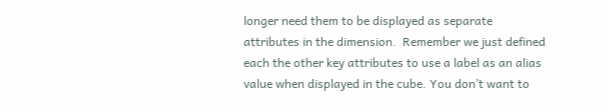longer need them to be displayed as separate attributes in the dimension.  Remember we just defined each the other key attributes to use a label as an alias value when displayed in the cube. You don’t want to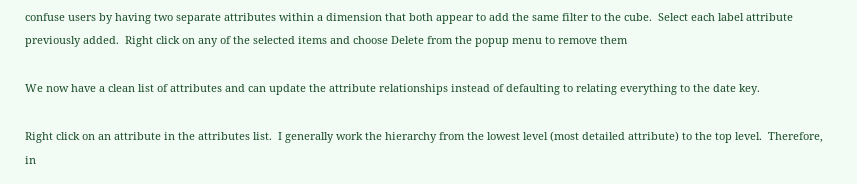confuse users by having two separate attributes within a dimension that both appear to add the same filter to the cube.  Select each label attribute previously added.  Right click on any of the selected items and choose Delete from the popup menu to remove them

We now have a clean list of attributes and can update the attribute relationships instead of defaulting to relating everything to the date key.

Right click on an attribute in the attributes list.  I generally work the hierarchy from the lowest level (most detailed attribute) to the top level.  Therefore, in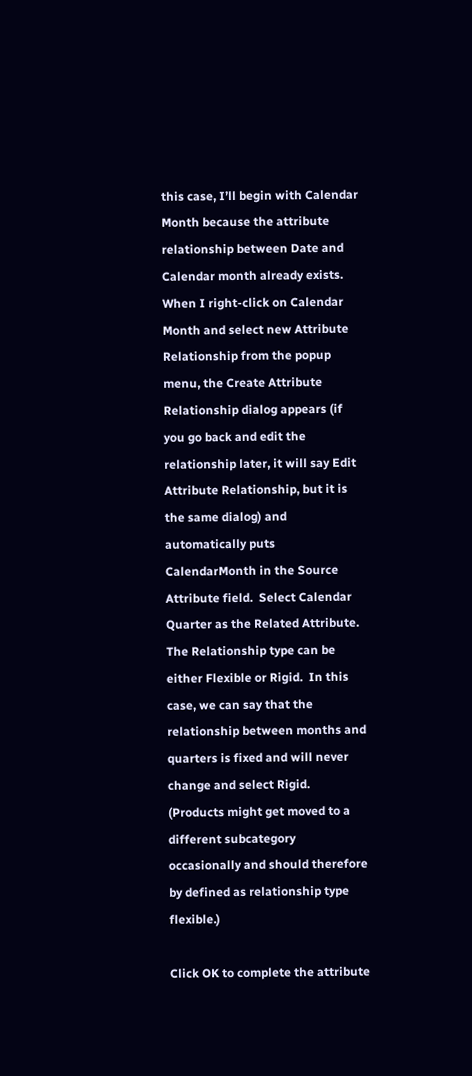this case, I’ll begin with Calendar Month because the attribute relationship between Date and Calendar month already exists.  When I right-click on Calendar Month and select new Attribute Relationship from the popup menu, the Create Attribute Relationship dialog appears (if you go back and edit the relationship later, it will say Edit Attribute Relationship, but it is the same dialog) and automatically puts CalendarMonth in the Source Attribute field.  Select Calendar Quarter as the Related Attribute.  The Relationship type can be either Flexible or Rigid.  In this case, we can say that the relationship between months and quarters is fixed and will never change and select Rigid.  (Products might get moved to a different subcategory occasionally and should therefore by defined as relationship type flexible.)

Click OK to complete the attribute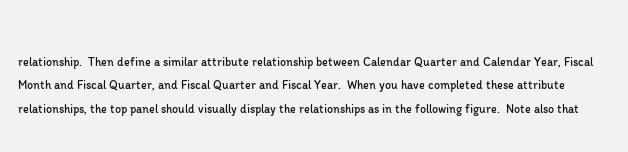relationship.  Then define a similar attribute relationship between Calendar Quarter and Calendar Year, Fiscal Month and Fiscal Quarter, and Fiscal Quarter and Fiscal Year.  When you have completed these attribute relationships, the top panel should visually display the relationships as in the following figure.  Note also that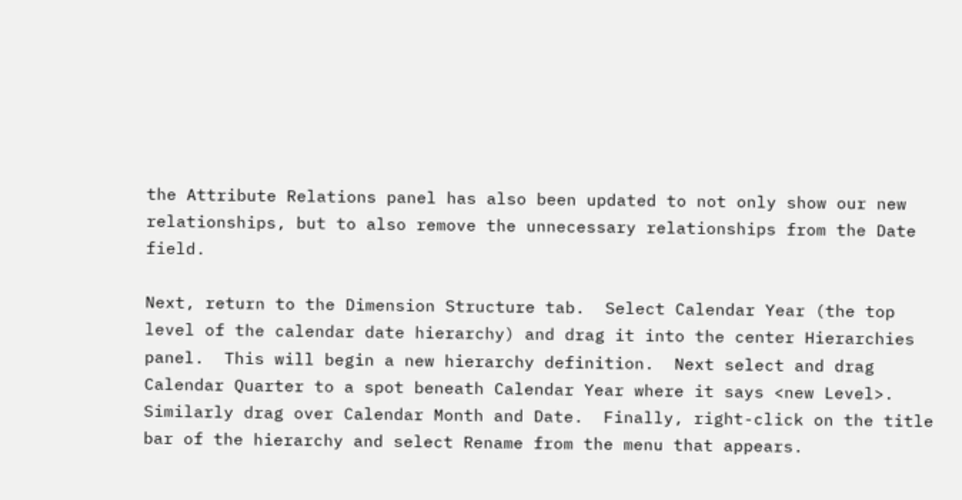the Attribute Relations panel has also been updated to not only show our new relationships, but to also remove the unnecessary relationships from the Date field.

Next, return to the Dimension Structure tab.  Select Calendar Year (the top level of the calendar date hierarchy) and drag it into the center Hierarchies panel.  This will begin a new hierarchy definition.  Next select and drag Calendar Quarter to a spot beneath Calendar Year where it says <new Level>.  Similarly drag over Calendar Month and Date.  Finally, right-click on the title bar of the hierarchy and select Rename from the menu that appears.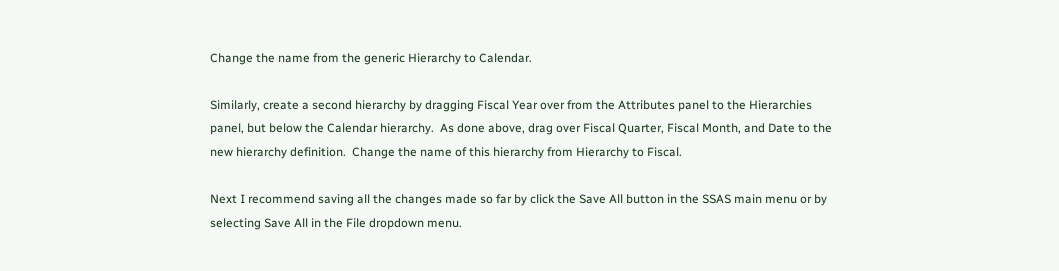Change the name from the generic Hierarchy to Calendar.

Similarly, create a second hierarchy by dragging Fiscal Year over from the Attributes panel to the Hierarchies panel, but below the Calendar hierarchy.  As done above, drag over Fiscal Quarter, Fiscal Month, and Date to the new hierarchy definition.  Change the name of this hierarchy from Hierarchy to Fiscal.

Next I recommend saving all the changes made so far by click the Save All button in the SSAS main menu or by selecting Save All in the File dropdown menu.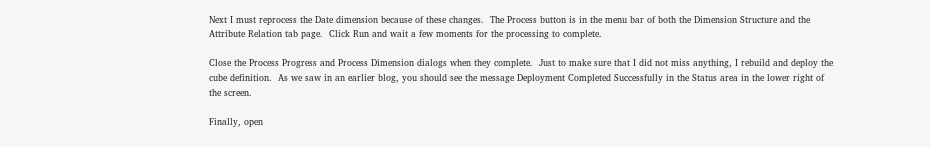Next I must reprocess the Date dimension because of these changes.  The Process button is in the menu bar of both the Dimension Structure and the Attribute Relation tab page.  Click Run and wait a few moments for the processing to complete.

Close the Process Progress and Process Dimension dialogs when they complete.  Just to make sure that I did not miss anything, I rebuild and deploy the cube definition.  As we saw in an earlier blog, you should see the message Deployment Completed Successfully in the Status area in the lower right of the screen.

Finally, open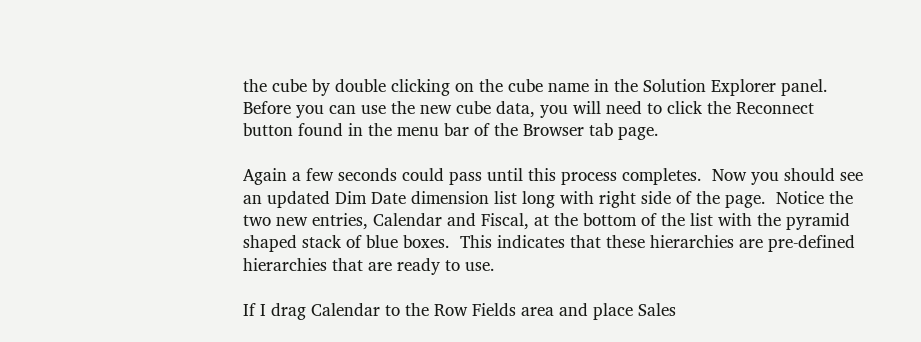the cube by double clicking on the cube name in the Solution Explorer panel.  Before you can use the new cube data, you will need to click the Reconnect button found in the menu bar of the Browser tab page.

Again a few seconds could pass until this process completes.  Now you should see an updated Dim Date dimension list long with right side of the page.  Notice the two new entries, Calendar and Fiscal, at the bottom of the list with the pyramid shaped stack of blue boxes.  This indicates that these hierarchies are pre-defined hierarchies that are ready to use.

If I drag Calendar to the Row Fields area and place Sales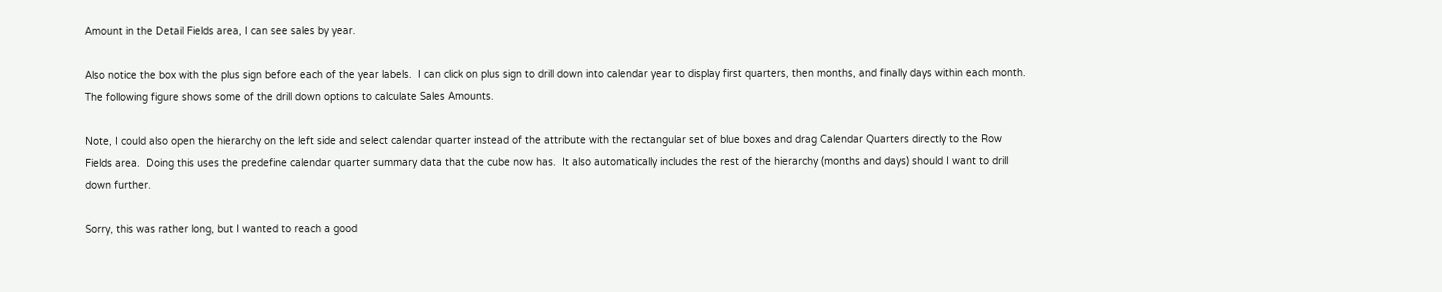Amount in the Detail Fields area, I can see sales by year.

Also notice the box with the plus sign before each of the year labels.  I can click on plus sign to drill down into calendar year to display first quarters, then months, and finally days within each month.  The following figure shows some of the drill down options to calculate Sales Amounts.

Note, I could also open the hierarchy on the left side and select calendar quarter instead of the attribute with the rectangular set of blue boxes and drag Calendar Quarters directly to the Row Fields area.  Doing this uses the predefine calendar quarter summary data that the cube now has.  It also automatically includes the rest of the hierarchy (months and days) should I want to drill down further.

Sorry, this was rather long, but I wanted to reach a good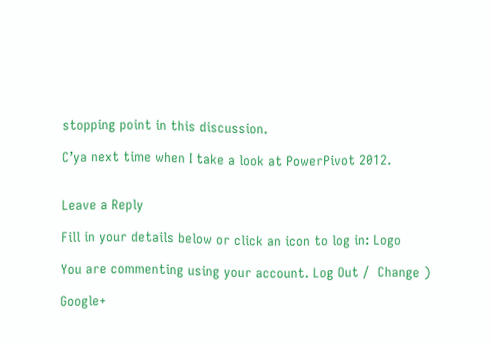stopping point in this discussion.

C’ya next time when I take a look at PowerPivot 2012.


Leave a Reply

Fill in your details below or click an icon to log in: Logo

You are commenting using your account. Log Out /  Change )

Google+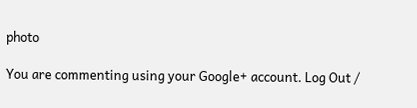photo

You are commenting using your Google+ account. Log Out /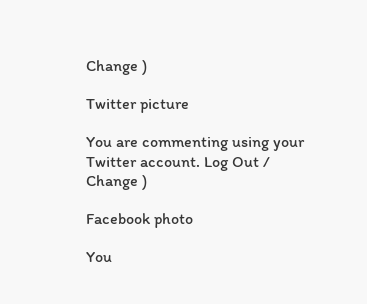Change )

Twitter picture

You are commenting using your Twitter account. Log Out /  Change )

Facebook photo

You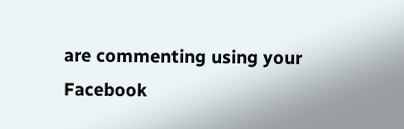are commenting using your Facebook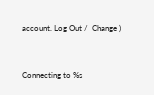account. Log Out /  Change )


Connecting to %s